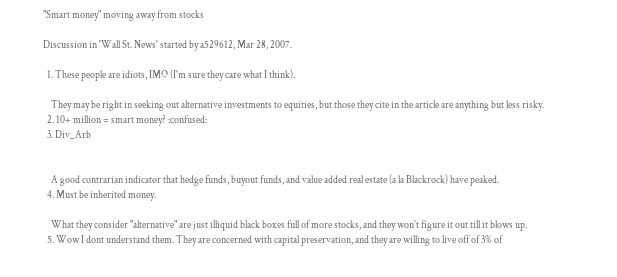"Smart money" moving away from stocks

Discussion in 'Wall St. News' started by a529612, Mar 28, 2007.

  1. These people are idiots, IMO (I'm sure they care what I think).

    They may be right in seeking out alternative investments to equities, but those they cite in the article are anything but less risky.
  2. 10+ million = smart money? :confused:
  3. Div_Arb


    A good contrarian indicator that hedge funds, buyout funds, and value added real estate (a la Blackrock) have peaked.
  4. Must be inherited money.

    What they consider "alternative" are just illiquid black boxes full of more stocks, and they won't figure it out till it blows up.
  5. Wow I dont understand them. They are concerned with capital preservation, and they are willing to live off of 3% of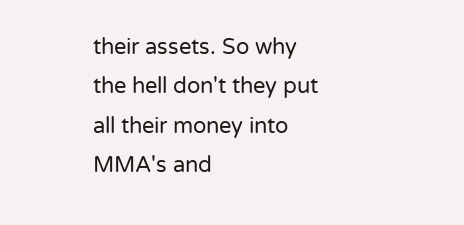their assets. So why the hell don't they put all their money into MMA's and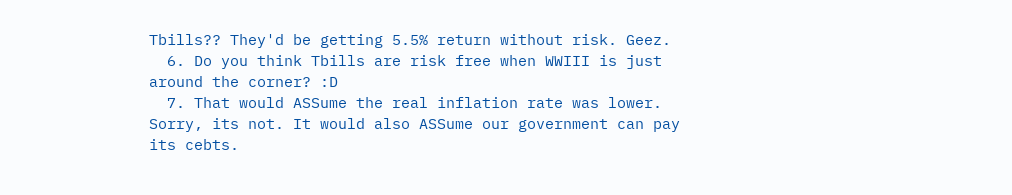Tbills?? They'd be getting 5.5% return without risk. Geez.
  6. Do you think Tbills are risk free when WWIII is just around the corner? :D
  7. That would ASSume the real inflation rate was lower. Sorry, its not. It would also ASSume our government can pay its cebts.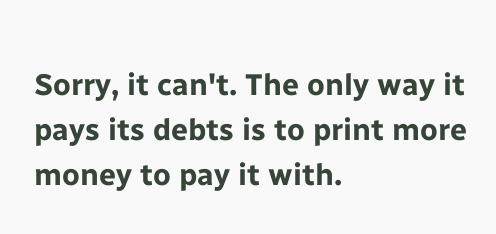Sorry, it can't. The only way it pays its debts is to print more money to pay it with.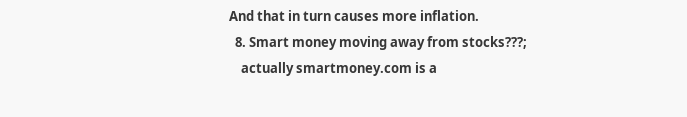And that in turn causes more inflation.
  8. Smart money moving away from stocks???;
    actually smartmoney.com is a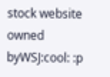stock website owned byWSJ:cool: :p